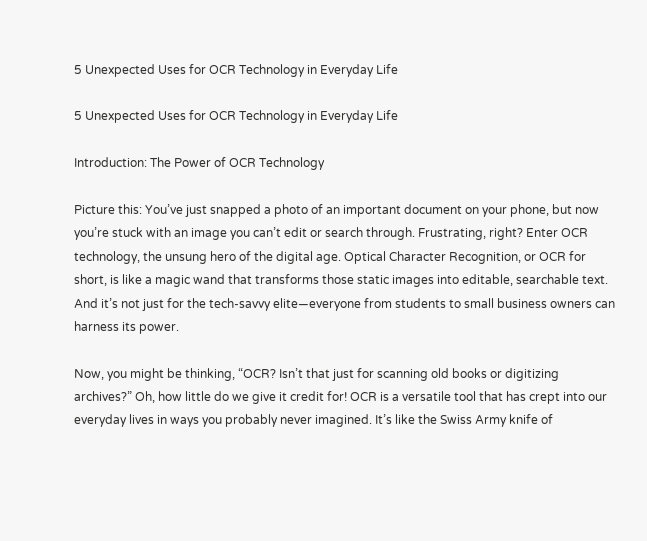5 Unexpected Uses for OCR Technology in Everyday Life

5 Unexpected Uses for OCR Technology in Everyday Life

Introduction: The Power of OCR Technology

Picture this: You’ve just snapped a photo of an important document on your phone, but now you’re stuck with an image you can’t edit or search through. Frustrating, right? Enter OCR technology, the unsung hero of the digital age. Optical Character Recognition, or OCR for short, is like a magic wand that transforms those static images into editable, searchable text. And it’s not just for the tech-savvy elite—everyone from students to small business owners can harness its power.

Now, you might be thinking, “OCR? Isn’t that just for scanning old books or digitizing archives?” Oh, how little do we give it credit for! OCR is a versatile tool that has crept into our everyday lives in ways you probably never imagined. It’s like the Swiss Army knife of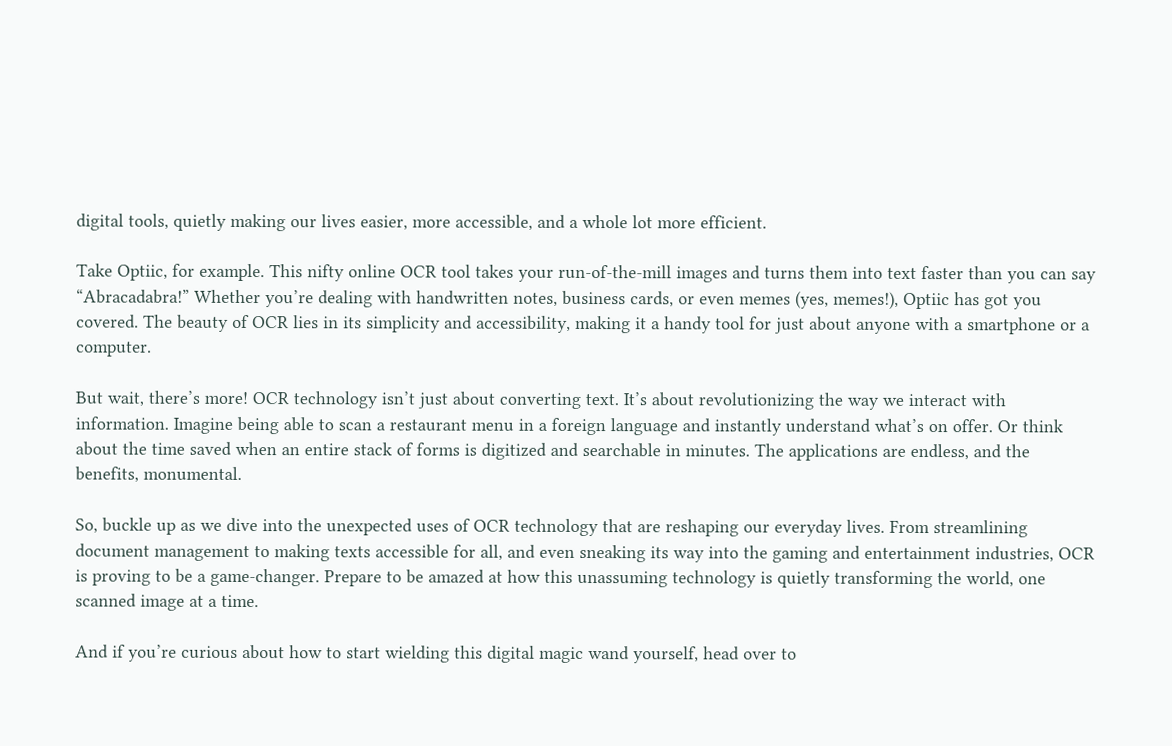digital tools, quietly making our lives easier, more accessible, and a whole lot more efficient.

Take Optiic, for example. This nifty online OCR tool takes your run-of-the-mill images and turns them into text faster than you can say “Abracadabra!” Whether you’re dealing with handwritten notes, business cards, or even memes (yes, memes!), Optiic has got you covered. The beauty of OCR lies in its simplicity and accessibility, making it a handy tool for just about anyone with a smartphone or a computer.

But wait, there’s more! OCR technology isn’t just about converting text. It’s about revolutionizing the way we interact with information. Imagine being able to scan a restaurant menu in a foreign language and instantly understand what’s on offer. Or think about the time saved when an entire stack of forms is digitized and searchable in minutes. The applications are endless, and the benefits, monumental.

So, buckle up as we dive into the unexpected uses of OCR technology that are reshaping our everyday lives. From streamlining document management to making texts accessible for all, and even sneaking its way into the gaming and entertainment industries, OCR is proving to be a game-changer. Prepare to be amazed at how this unassuming technology is quietly transforming the world, one scanned image at a time.

And if you’re curious about how to start wielding this digital magic wand yourself, head over to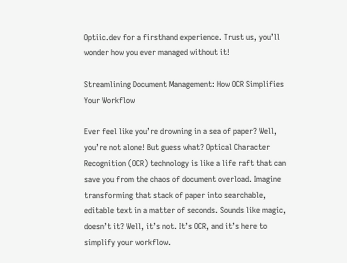Optiic.dev for a firsthand experience. Trust us, you’ll wonder how you ever managed without it!

Streamlining Document Management: How OCR Simplifies Your Workflow

Ever feel like you’re drowning in a sea of paper? Well, you’re not alone! But guess what? Optical Character Recognition (OCR) technology is like a life raft that can save you from the chaos of document overload. Imagine transforming that stack of paper into searchable, editable text in a matter of seconds. Sounds like magic, doesn’t it? Well, it’s not. It’s OCR, and it’s here to simplify your workflow.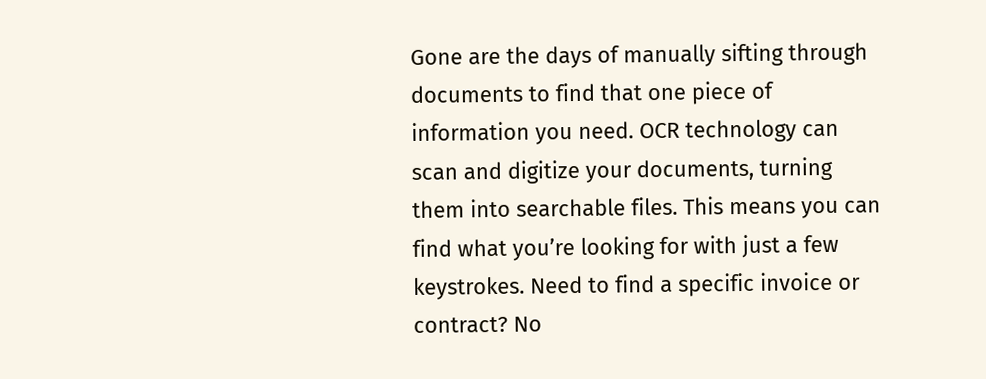Gone are the days of manually sifting through documents to find that one piece of information you need. OCR technology can scan and digitize your documents, turning them into searchable files. This means you can find what you’re looking for with just a few keystrokes. Need to find a specific invoice or contract? No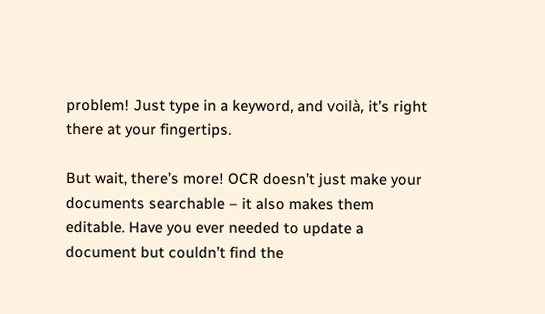problem! Just type in a keyword, and voilà, it’s right there at your fingertips.

But wait, there’s more! OCR doesn’t just make your documents searchable – it also makes them editable. Have you ever needed to update a document but couldn’t find the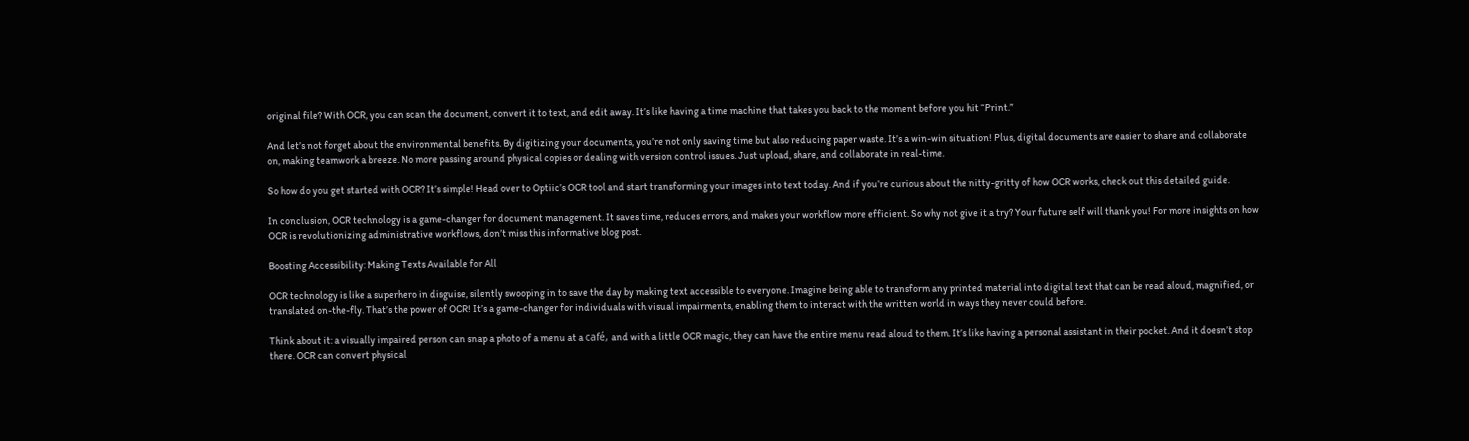original file? With OCR, you can scan the document, convert it to text, and edit away. It’s like having a time machine that takes you back to the moment before you hit “Print.”

And let’s not forget about the environmental benefits. By digitizing your documents, you’re not only saving time but also reducing paper waste. It’s a win-win situation! Plus, digital documents are easier to share and collaborate on, making teamwork a breeze. No more passing around physical copies or dealing with version control issues. Just upload, share, and collaborate in real-time.

So how do you get started with OCR? It’s simple! Head over to Optiic’s OCR tool and start transforming your images into text today. And if you’re curious about the nitty-gritty of how OCR works, check out this detailed guide.

In conclusion, OCR technology is a game-changer for document management. It saves time, reduces errors, and makes your workflow more efficient. So why not give it a try? Your future self will thank you! For more insights on how OCR is revolutionizing administrative workflows, don’t miss this informative blog post.

Boosting Accessibility: Making Texts Available for All

OCR technology is like a superhero in disguise, silently swooping in to save the day by making text accessible to everyone. Imagine being able to transform any printed material into digital text that can be read aloud, magnified, or translated on-the-fly. That’s the power of OCR! It’s a game-changer for individuals with visual impairments, enabling them to interact with the written world in ways they never could before.

Think about it: a visually impaired person can snap a photo of a menu at a café, and with a little OCR magic, they can have the entire menu read aloud to them. It’s like having a personal assistant in their pocket. And it doesn’t stop there. OCR can convert physical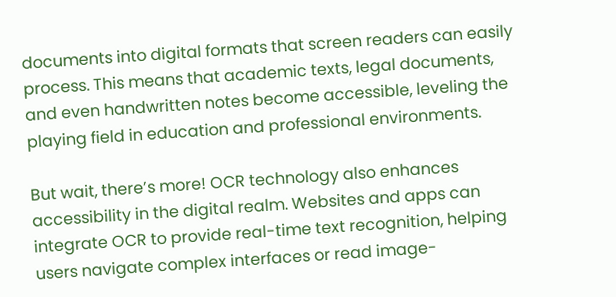documents into digital formats that screen readers can easily process. This means that academic texts, legal documents, and even handwritten notes become accessible, leveling the playing field in education and professional environments.

But wait, there’s more! OCR technology also enhances accessibility in the digital realm. Websites and apps can integrate OCR to provide real-time text recognition, helping users navigate complex interfaces or read image-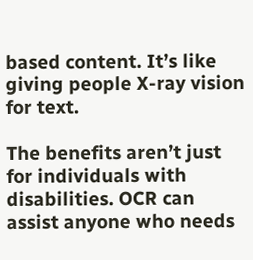based content. It’s like giving people X-ray vision for text.

The benefits aren’t just for individuals with disabilities. OCR can assist anyone who needs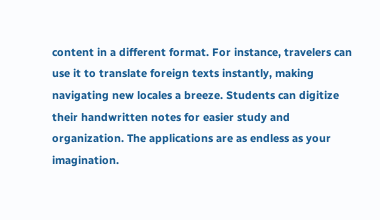content in a different format. For instance, travelers can use it to translate foreign texts instantly, making navigating new locales a breeze. Students can digitize their handwritten notes for easier study and organization. The applications are as endless as your imagination.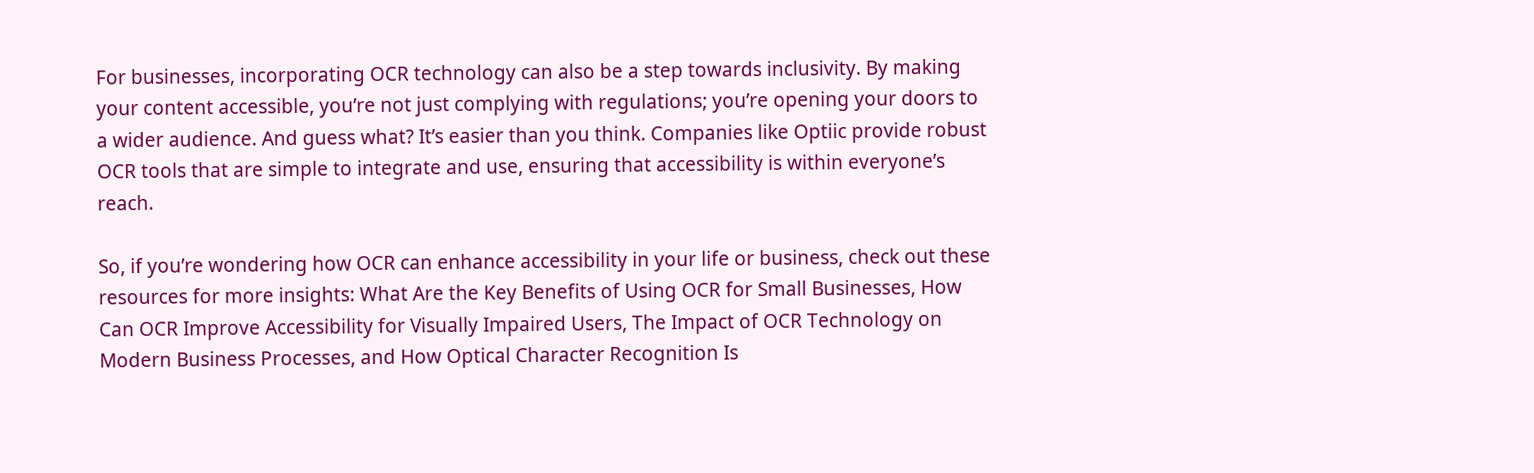For businesses, incorporating OCR technology can also be a step towards inclusivity. By making your content accessible, you’re not just complying with regulations; you’re opening your doors to a wider audience. And guess what? It’s easier than you think. Companies like Optiic provide robust OCR tools that are simple to integrate and use, ensuring that accessibility is within everyone’s reach.

So, if you’re wondering how OCR can enhance accessibility in your life or business, check out these resources for more insights: What Are the Key Benefits of Using OCR for Small Businesses, How Can OCR Improve Accessibility for Visually Impaired Users, The Impact of OCR Technology on Modern Business Processes, and How Optical Character Recognition Is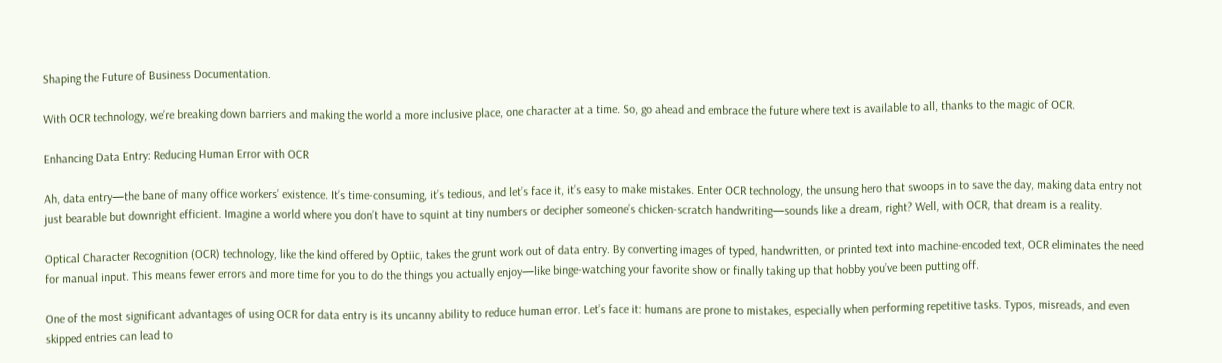Shaping the Future of Business Documentation.

With OCR technology, we’re breaking down barriers and making the world a more inclusive place, one character at a time. So, go ahead and embrace the future where text is available to all, thanks to the magic of OCR.

Enhancing Data Entry: Reducing Human Error with OCR

Ah, data entry—the bane of many office workers’ existence. It’s time-consuming, it’s tedious, and let’s face it, it’s easy to make mistakes. Enter OCR technology, the unsung hero that swoops in to save the day, making data entry not just bearable but downright efficient. Imagine a world where you don’t have to squint at tiny numbers or decipher someone’s chicken-scratch handwriting—sounds like a dream, right? Well, with OCR, that dream is a reality.

Optical Character Recognition (OCR) technology, like the kind offered by Optiic, takes the grunt work out of data entry. By converting images of typed, handwritten, or printed text into machine-encoded text, OCR eliminates the need for manual input. This means fewer errors and more time for you to do the things you actually enjoy—like binge-watching your favorite show or finally taking up that hobby you’ve been putting off.

One of the most significant advantages of using OCR for data entry is its uncanny ability to reduce human error. Let’s face it: humans are prone to mistakes, especially when performing repetitive tasks. Typos, misreads, and even skipped entries can lead to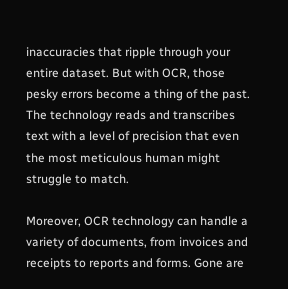inaccuracies that ripple through your entire dataset. But with OCR, those pesky errors become a thing of the past. The technology reads and transcribes text with a level of precision that even the most meticulous human might struggle to match.

Moreover, OCR technology can handle a variety of documents, from invoices and receipts to reports and forms. Gone are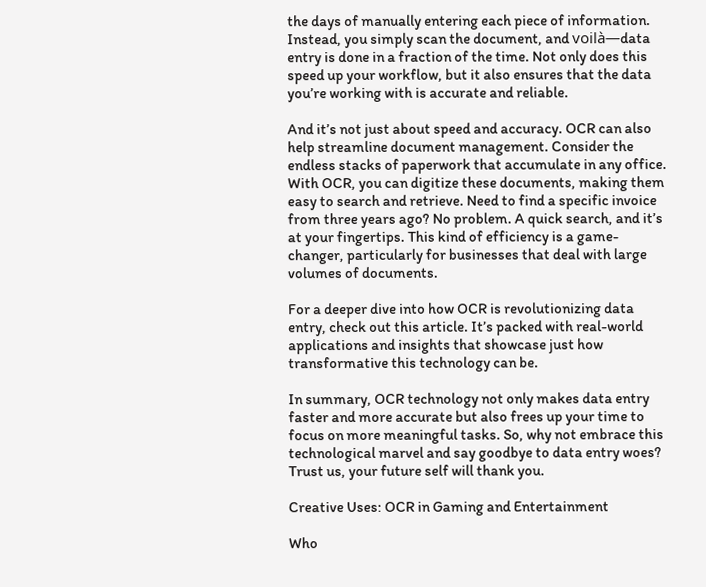the days of manually entering each piece of information. Instead, you simply scan the document, and voilà—data entry is done in a fraction of the time. Not only does this speed up your workflow, but it also ensures that the data you’re working with is accurate and reliable.

And it’s not just about speed and accuracy. OCR can also help streamline document management. Consider the endless stacks of paperwork that accumulate in any office. With OCR, you can digitize these documents, making them easy to search and retrieve. Need to find a specific invoice from three years ago? No problem. A quick search, and it’s at your fingertips. This kind of efficiency is a game-changer, particularly for businesses that deal with large volumes of documents.

For a deeper dive into how OCR is revolutionizing data entry, check out this article. It’s packed with real-world applications and insights that showcase just how transformative this technology can be.

In summary, OCR technology not only makes data entry faster and more accurate but also frees up your time to focus on more meaningful tasks. So, why not embrace this technological marvel and say goodbye to data entry woes? Trust us, your future self will thank you.

Creative Uses: OCR in Gaming and Entertainment

Who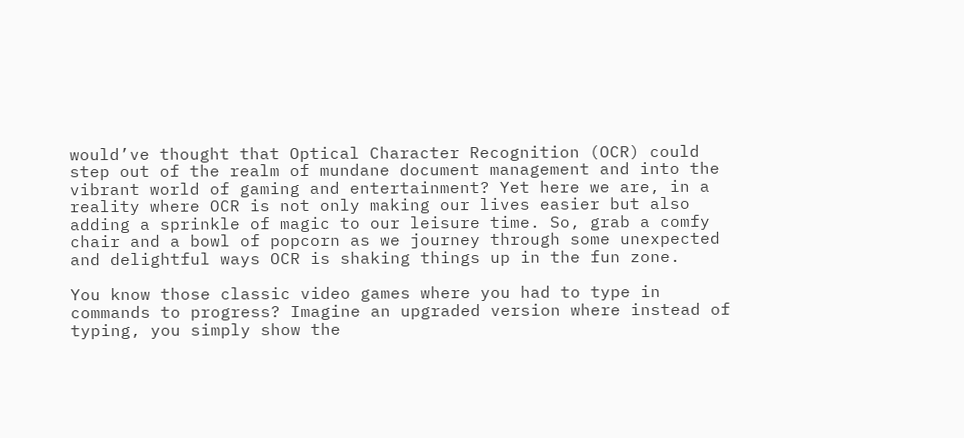would’ve thought that Optical Character Recognition (OCR) could step out of the realm of mundane document management and into the vibrant world of gaming and entertainment? Yet here we are, in a reality where OCR is not only making our lives easier but also adding a sprinkle of magic to our leisure time. So, grab a comfy chair and a bowl of popcorn as we journey through some unexpected and delightful ways OCR is shaking things up in the fun zone.

You know those classic video games where you had to type in commands to progress? Imagine an upgraded version where instead of typing, you simply show the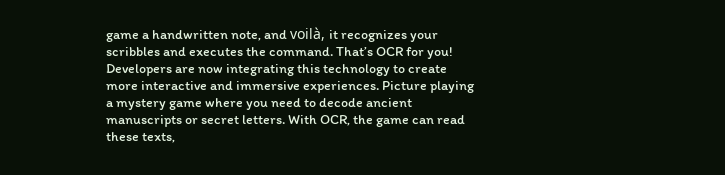game a handwritten note, and voilà, it recognizes your scribbles and executes the command. That’s OCR for you! Developers are now integrating this technology to create more interactive and immersive experiences. Picture playing a mystery game where you need to decode ancient manuscripts or secret letters. With OCR, the game can read these texts,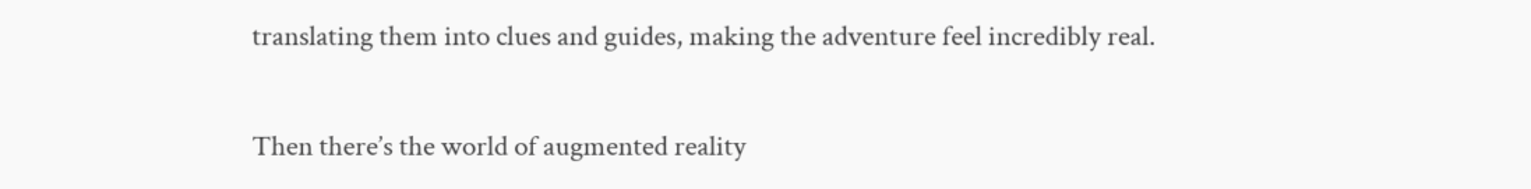translating them into clues and guides, making the adventure feel incredibly real.

Then there’s the world of augmented reality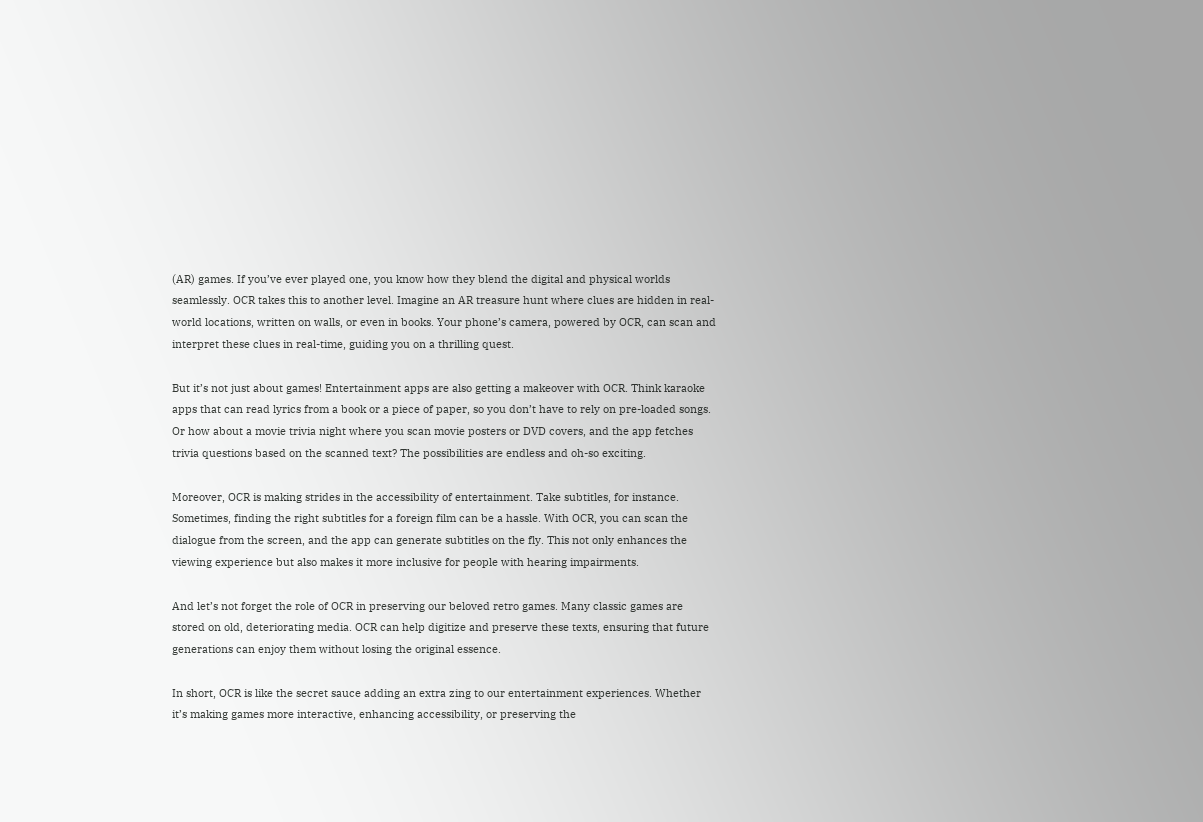(AR) games. If you’ve ever played one, you know how they blend the digital and physical worlds seamlessly. OCR takes this to another level. Imagine an AR treasure hunt where clues are hidden in real-world locations, written on walls, or even in books. Your phone’s camera, powered by OCR, can scan and interpret these clues in real-time, guiding you on a thrilling quest.

But it’s not just about games! Entertainment apps are also getting a makeover with OCR. Think karaoke apps that can read lyrics from a book or a piece of paper, so you don’t have to rely on pre-loaded songs. Or how about a movie trivia night where you scan movie posters or DVD covers, and the app fetches trivia questions based on the scanned text? The possibilities are endless and oh-so exciting.

Moreover, OCR is making strides in the accessibility of entertainment. Take subtitles, for instance. Sometimes, finding the right subtitles for a foreign film can be a hassle. With OCR, you can scan the dialogue from the screen, and the app can generate subtitles on the fly. This not only enhances the viewing experience but also makes it more inclusive for people with hearing impairments.

And let’s not forget the role of OCR in preserving our beloved retro games. Many classic games are stored on old, deteriorating media. OCR can help digitize and preserve these texts, ensuring that future generations can enjoy them without losing the original essence.

In short, OCR is like the secret sauce adding an extra zing to our entertainment experiences. Whether it’s making games more interactive, enhancing accessibility, or preserving the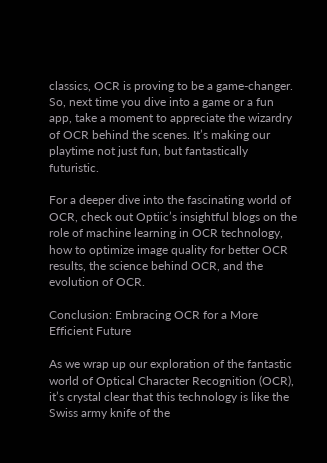classics, OCR is proving to be a game-changer. So, next time you dive into a game or a fun app, take a moment to appreciate the wizardry of OCR behind the scenes. It’s making our playtime not just fun, but fantastically futuristic.

For a deeper dive into the fascinating world of OCR, check out Optiic’s insightful blogs on the role of machine learning in OCR technology, how to optimize image quality for better OCR results, the science behind OCR, and the evolution of OCR.

Conclusion: Embracing OCR for a More Efficient Future

As we wrap up our exploration of the fantastic world of Optical Character Recognition (OCR), it’s crystal clear that this technology is like the Swiss army knife of the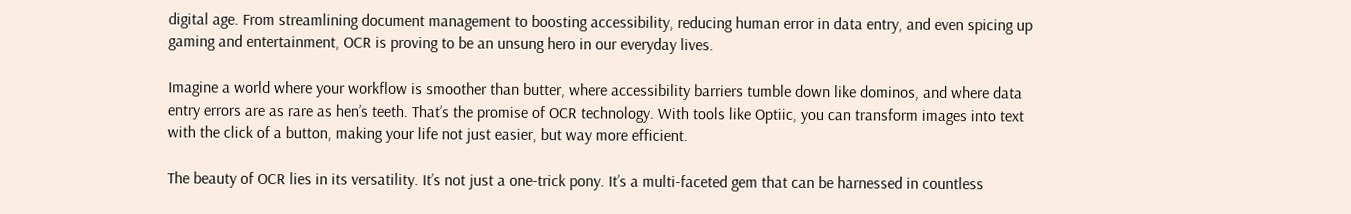digital age. From streamlining document management to boosting accessibility, reducing human error in data entry, and even spicing up gaming and entertainment, OCR is proving to be an unsung hero in our everyday lives.

Imagine a world where your workflow is smoother than butter, where accessibility barriers tumble down like dominos, and where data entry errors are as rare as hen’s teeth. That’s the promise of OCR technology. With tools like Optiic, you can transform images into text with the click of a button, making your life not just easier, but way more efficient.

The beauty of OCR lies in its versatility. It’s not just a one-trick pony. It’s a multi-faceted gem that can be harnessed in countless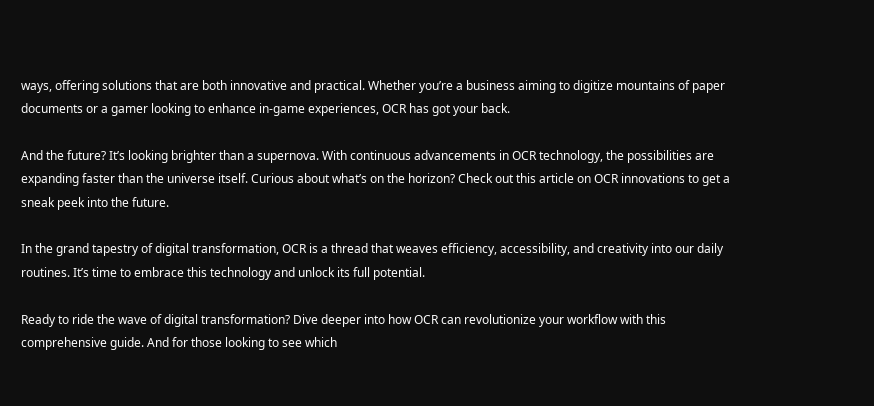ways, offering solutions that are both innovative and practical. Whether you’re a business aiming to digitize mountains of paper documents or a gamer looking to enhance in-game experiences, OCR has got your back.

And the future? It’s looking brighter than a supernova. With continuous advancements in OCR technology, the possibilities are expanding faster than the universe itself. Curious about what’s on the horizon? Check out this article on OCR innovations to get a sneak peek into the future.

In the grand tapestry of digital transformation, OCR is a thread that weaves efficiency, accessibility, and creativity into our daily routines. It’s time to embrace this technology and unlock its full potential.

Ready to ride the wave of digital transformation? Dive deeper into how OCR can revolutionize your workflow with this comprehensive guide. And for those looking to see which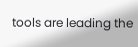tools are leading the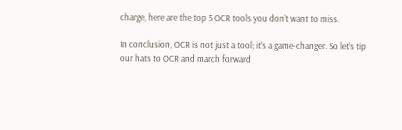charge, here are the top 5 OCR tools you don’t want to miss.

In conclusion, OCR is not just a tool; it’s a game-changer. So let’s tip our hats to OCR and march forward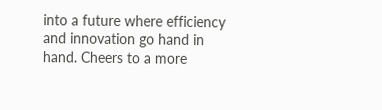into a future where efficiency and innovation go hand in hand. Cheers to a more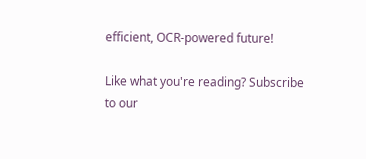efficient, OCR-powered future!

Like what you're reading? Subscribe to our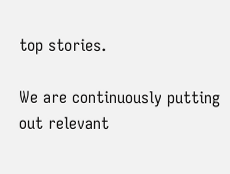top stories.

We are continuously putting out relevant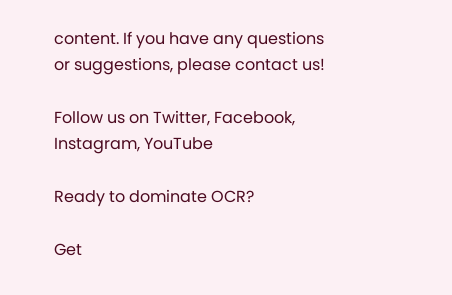content. If you have any questions or suggestions, please contact us!

Follow us on Twitter, Facebook, Instagram, YouTube

Ready to dominate OCR?

Get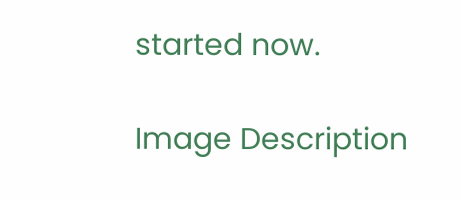started now.

Image Description